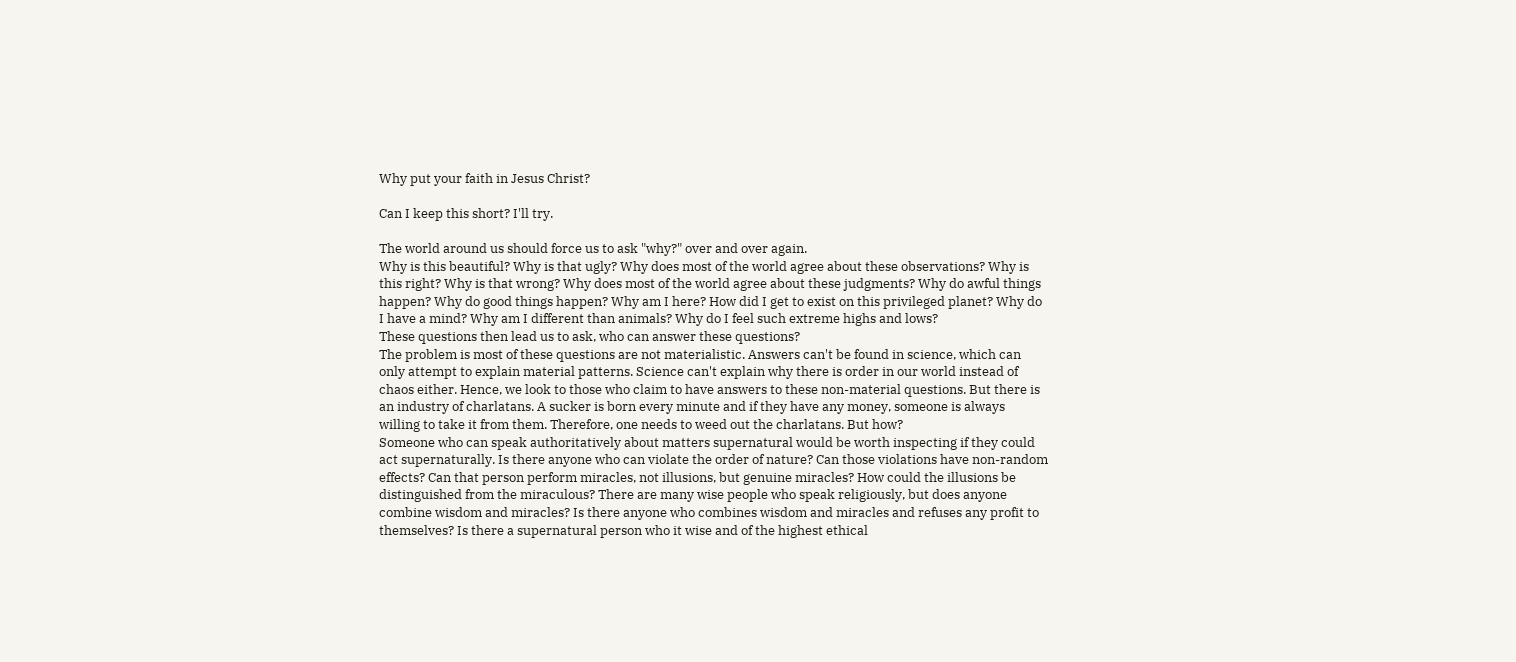Why put your faith in Jesus Christ?

Can I keep this short? I'll try.

The world around us should force us to ask "why?" over and over again.
Why is this beautiful? Why is that ugly? Why does most of the world agree about these observations? Why is this right? Why is that wrong? Why does most of the world agree about these judgments? Why do awful things happen? Why do good things happen? Why am I here? How did I get to exist on this privileged planet? Why do I have a mind? Why am I different than animals? Why do I feel such extreme highs and lows?
These questions then lead us to ask, who can answer these questions?
The problem is most of these questions are not materialistic. Answers can't be found in science, which can only attempt to explain material patterns. Science can't explain why there is order in our world instead of chaos either. Hence, we look to those who claim to have answers to these non-material questions. But there is an industry of charlatans. A sucker is born every minute and if they have any money, someone is always willing to take it from them. Therefore, one needs to weed out the charlatans. But how?
Someone who can speak authoritatively about matters supernatural would be worth inspecting if they could act supernaturally. Is there anyone who can violate the order of nature? Can those violations have non-random effects? Can that person perform miracles, not illusions, but genuine miracles? How could the illusions be distinguished from the miraculous? There are many wise people who speak religiously, but does anyone combine wisdom and miracles? Is there anyone who combines wisdom and miracles and refuses any profit to themselves? Is there a supernatural person who it wise and of the highest ethical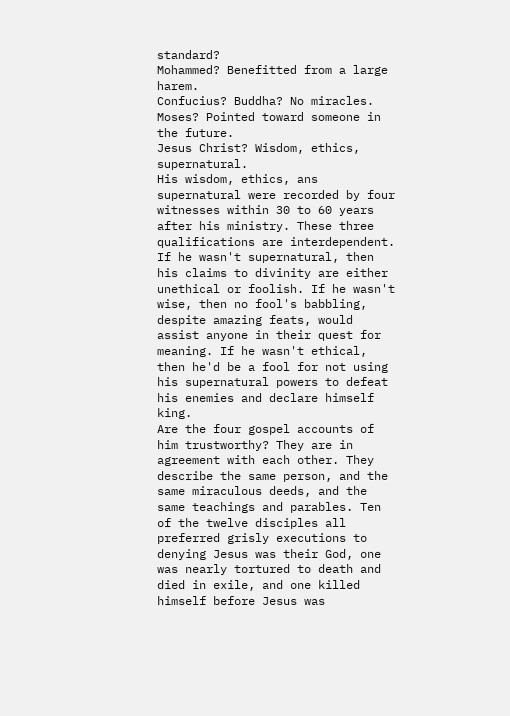standard?
Mohammed? Benefitted from a large harem.
Confucius? Buddha? No miracles.
Moses? Pointed toward someone in the future.
Jesus Christ? Wisdom, ethics, supernatural.
His wisdom, ethics, ans supernatural were recorded by four witnesses within 30 to 60 years after his ministry. These three qualifications are interdependent. If he wasn't supernatural, then his claims to divinity are either unethical or foolish. If he wasn't wise, then no fool's babbling, despite amazing feats, would assist anyone in their quest for meaning. If he wasn't ethical, then he'd be a fool for not using his supernatural powers to defeat his enemies and declare himself king.
Are the four gospel accounts of him trustworthy? They are in agreement with each other. They describe the same person, and the same miraculous deeds, and the same teachings and parables. Ten of the twelve disciples all preferred grisly executions to denying Jesus was their God, one was nearly tortured to death and died in exile, and one killed himself before Jesus was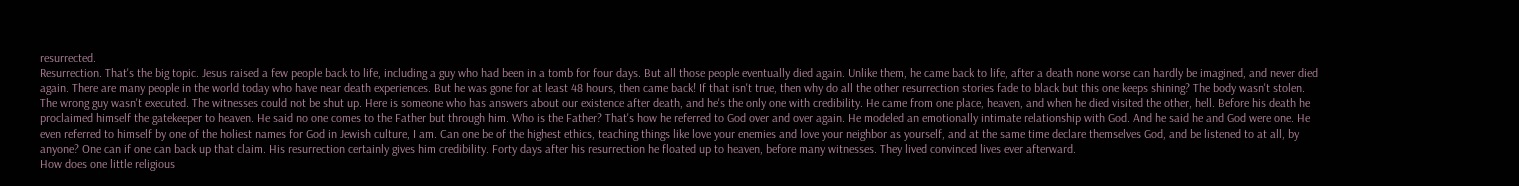resurrected.
Resurrection. That's the big topic. Jesus raised a few people back to life, including a guy who had been in a tomb for four days. But all those people eventually died again. Unlike them, he came back to life, after a death none worse can hardly be imagined, and never died again. There are many people in the world today who have near death experiences. But he was gone for at least 48 hours, then came back! If that isn't true, then why do all the other resurrection stories fade to black but this one keeps shining? The body wasn't stolen. The wrong guy wasn't executed. The witnesses could not be shut up. Here is someone who has answers about our existence after death, and he's the only one with credibility. He came from one place, heaven, and when he died visited the other, hell. Before his death he proclaimed himself the gatekeeper to heaven. He said no one comes to the Father but through him. Who is the Father? That's how he referred to God over and over again. He modeled an emotionally intimate relationship with God. And he said he and God were one. He even referred to himself by one of the holiest names for God in Jewish culture, I am. Can one be of the highest ethics, teaching things like love your enemies and love your neighbor as yourself, and at the same time declare themselves God, and be listened to at all, by anyone? One can if one can back up that claim. His resurrection certainly gives him credibility. Forty days after his resurrection he floated up to heaven, before many witnesses. They lived convinced lives ever afterward.
How does one little religious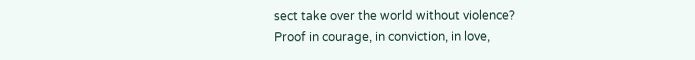sect take over the world without violence?
Proof in courage, in conviction, in love,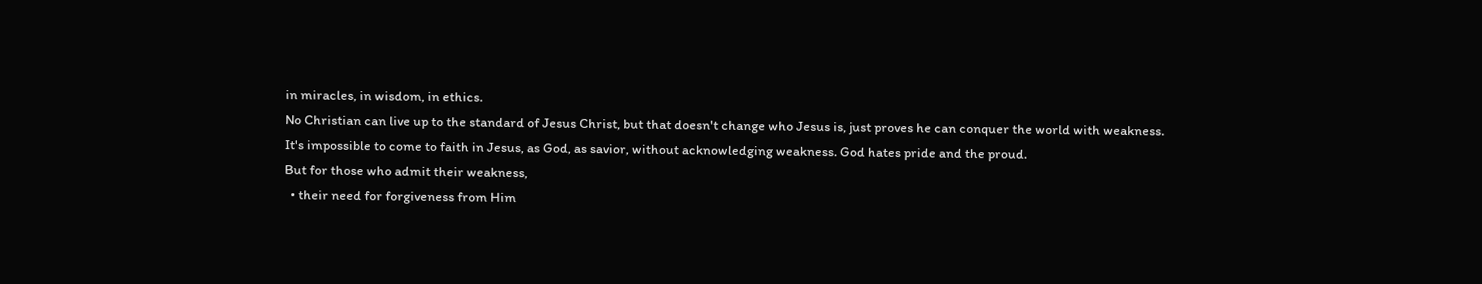in miracles, in wisdom, in ethics.
No Christian can live up to the standard of Jesus Christ, but that doesn't change who Jesus is, just proves he can conquer the world with weakness.
It's impossible to come to faith in Jesus, as God, as savior, without acknowledging weakness. God hates pride and the proud.
But for those who admit their weakness,
  • their need for forgiveness from Him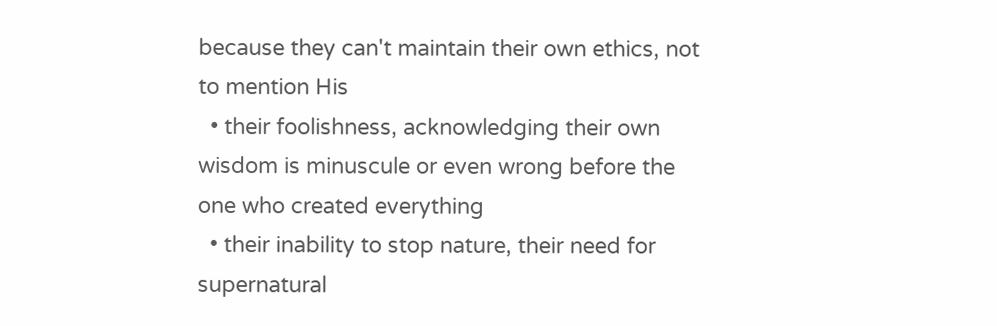because they can't maintain their own ethics, not to mention His
  • their foolishness, acknowledging their own wisdom is minuscule or even wrong before the one who created everything
  • their inability to stop nature, their need for supernatural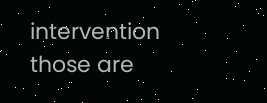intervention
those are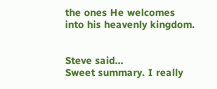the ones He welcomes into his heavenly kingdom.


Steve said…
Sweet summary. I really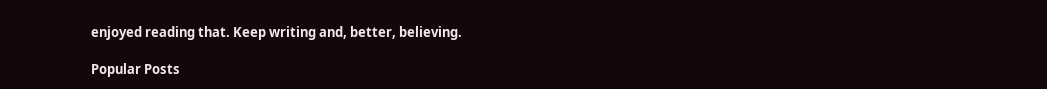enjoyed reading that. Keep writing and, better, believing.

Popular Posts